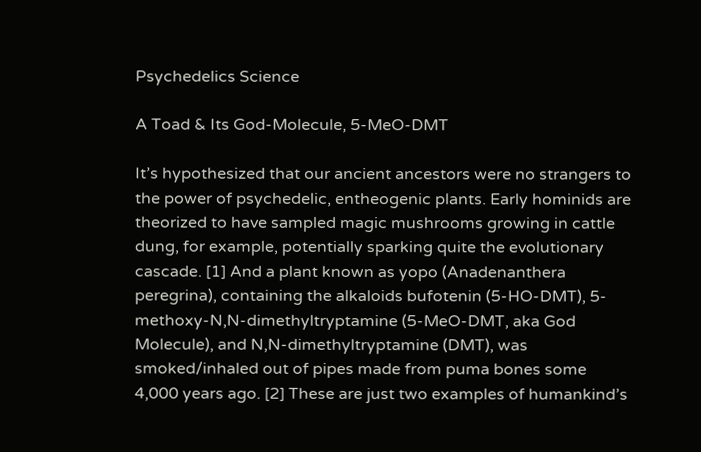Psychedelics Science

A Toad & Its God-Molecule, 5-MeO-DMT

It’s hypothesized that our ancient ancestors were no strangers to the power of psychedelic, entheogenic plants. Early hominids are theorized to have sampled magic mushrooms growing in cattle dung, for example, potentially sparking quite the evolutionary cascade. [1] And a plant known as yopo (Anadenanthera peregrina), containing the alkaloids bufotenin (5-HO-DMT), 5-methoxy-N,N-dimethyltryptamine (5-MeO-DMT, aka God Molecule), and N,N-dimethyltryptamine (DMT), was smoked/inhaled out of pipes made from puma bones some 4,000 years ago. [2] These are just two examples of humankind’s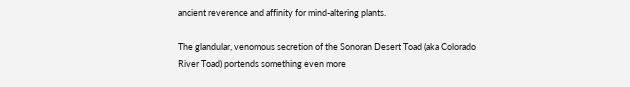ancient reverence and affinity for mind-altering plants.

The glandular, venomous secretion of the Sonoran Desert Toad (aka Colorado River Toad) portends something even more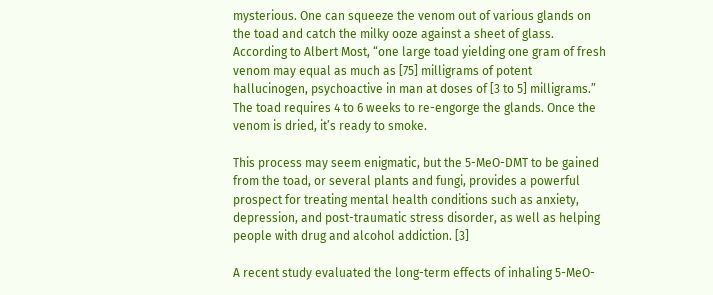mysterious. One can squeeze the venom out of various glands on the toad and catch the milky ooze against a sheet of glass. According to Albert Most, “one large toad yielding one gram of fresh venom may equal as much as [75] milligrams of potent hallucinogen, psychoactive in man at doses of [3 to 5] milligrams.” The toad requires 4 to 6 weeks to re-engorge the glands. Once the venom is dried, it’s ready to smoke.

This process may seem enigmatic, but the 5-MeO-DMT to be gained from the toad, or several plants and fungi, provides a powerful prospect for treating mental health conditions such as anxiety, depression, and post-traumatic stress disorder, as well as helping people with drug and alcohol addiction. [3]

A recent study evaluated the long-term effects of inhaling 5-MeO-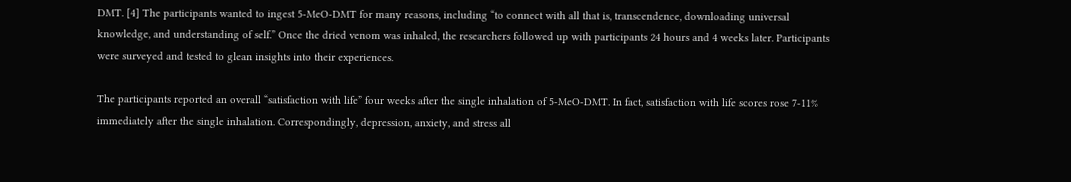DMT. [4] The participants wanted to ingest 5-MeO-DMT for many reasons, including “to connect with all that is, transcendence, downloading universal knowledge, and understanding of self.” Once the dried venom was inhaled, the researchers followed up with participants 24 hours and 4 weeks later. Participants were surveyed and tested to glean insights into their experiences.

The participants reported an overall “satisfaction with life” four weeks after the single inhalation of 5-MeO-DMT. In fact, satisfaction with life scores rose 7-11% immediately after the single inhalation. Correspondingly, depression, anxiety, and stress all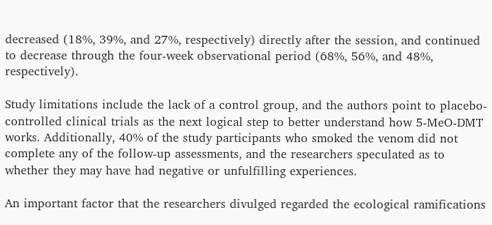decreased (18%, 39%, and 27%, respectively) directly after the session, and continued to decrease through the four-week observational period (68%, 56%, and 48%, respectively).

Study limitations include the lack of a control group, and the authors point to placebo-controlled clinical trials as the next logical step to better understand how 5-MeO-DMT works. Additionally, 40% of the study participants who smoked the venom did not complete any of the follow-up assessments, and the researchers speculated as to whether they may have had negative or unfulfilling experiences.

An important factor that the researchers divulged regarded the ecological ramifications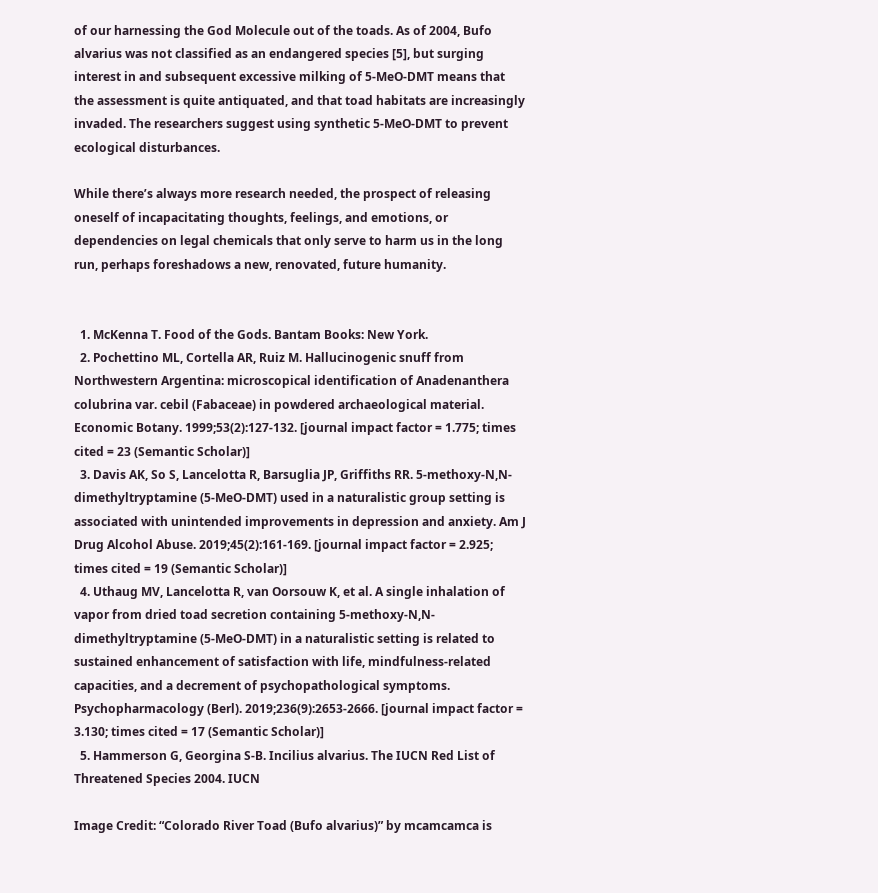of our harnessing the God Molecule out of the toads. As of 2004, Bufo alvarius was not classified as an endangered species [5], but surging interest in and subsequent excessive milking of 5-MeO-DMT means that the assessment is quite antiquated, and that toad habitats are increasingly invaded. The researchers suggest using synthetic 5-MeO-DMT to prevent ecological disturbances.

While there’s always more research needed, the prospect of releasing oneself of incapacitating thoughts, feelings, and emotions, or dependencies on legal chemicals that only serve to harm us in the long run, perhaps foreshadows a new, renovated, future humanity.


  1. McKenna T. Food of the Gods. Bantam Books: New York.
  2. Pochettino ML, Cortella AR, Ruiz M. Hallucinogenic snuff from Northwestern Argentina: microscopical identification of Anadenanthera colubrina var. cebil (Fabaceae) in powdered archaeological material. Economic Botany. 1999;53(2):127-132. [journal impact factor = 1.775; times cited = 23 (Semantic Scholar)]
  3. Davis AK, So S, Lancelotta R, Barsuglia JP, Griffiths RR. 5-methoxy-N,N-dimethyltryptamine (5-MeO-DMT) used in a naturalistic group setting is associated with unintended improvements in depression and anxiety. Am J Drug Alcohol Abuse. 2019;45(2):161-169. [journal impact factor = 2.925; times cited = 19 (Semantic Scholar)]
  4. Uthaug MV, Lancelotta R, van Oorsouw K, et al. A single inhalation of vapor from dried toad secretion containing 5-methoxy-N,N-dimethyltryptamine (5-MeO-DMT) in a naturalistic setting is related to sustained enhancement of satisfaction with life, mindfulness-related capacities, and a decrement of psychopathological symptoms. Psychopharmacology (Berl). 2019;236(9):2653-2666. [journal impact factor = 3.130; times cited = 17 (Semantic Scholar)]
  5. Hammerson G, Georgina S-B. Incilius alvarius. The IUCN Red List of Threatened Species 2004. IUCN

Image Credit: “Colorado River Toad (Bufo alvarius)” by mcamcamca is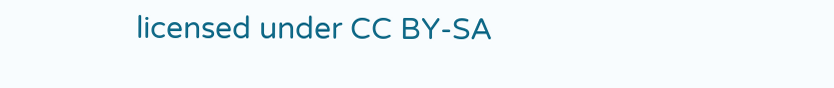licensed under CC BY-SA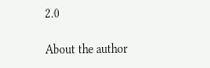2.0

About the author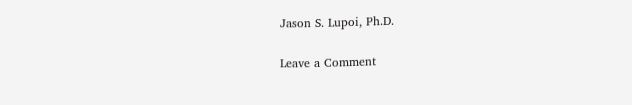Jason S. Lupoi, Ph.D.

Leave a Comment